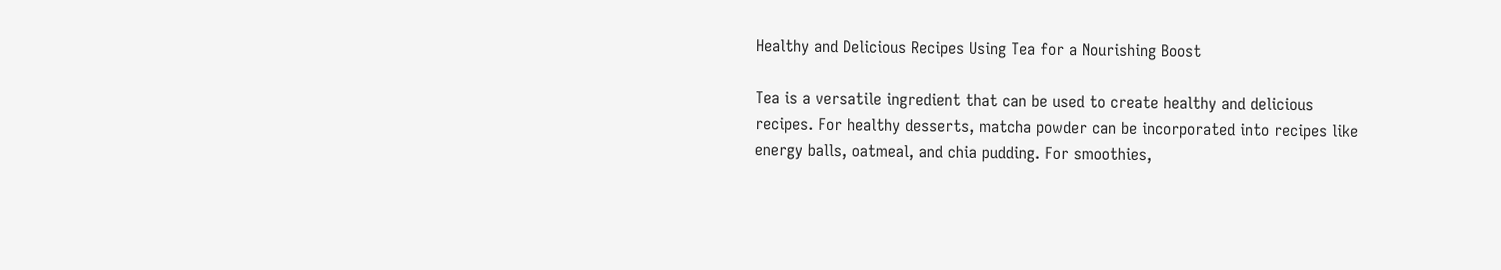Healthy and Delicious Recipes Using Tea for a Nourishing Boost

Tea is a versatile ingredient that can be used to create healthy and delicious recipes. For healthy desserts, matcha powder can be incorporated into recipes like energy balls, oatmeal, and chia pudding. For smoothies,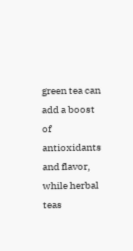green tea can add a boost of antioxidants and flavor, while herbal teas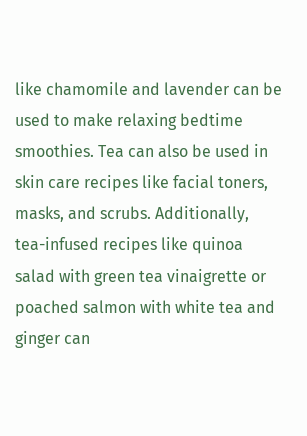like chamomile and lavender can be used to make relaxing bedtime smoothies. Tea can also be used in skin care recipes like facial toners, masks, and scrubs. Additionally, tea-infused recipes like quinoa salad with green tea vinaigrette or poached salmon with white tea and ginger can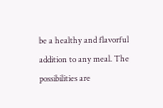be a healthy and flavorful addition to any meal. The possibilities are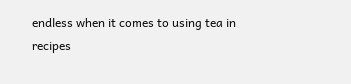endless when it comes to using tea in recipes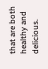that are both healthy and delicious.